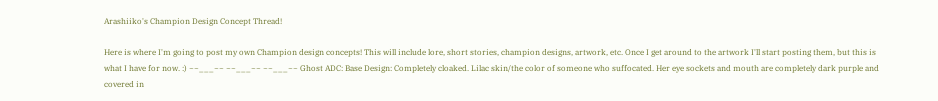Arashiiko's Champion Design Concept Thread!

Here is where I'm going to post my own Champion design concepts! This will include lore, short stories, champion designs, artwork, etc. Once I get around to the artwork I'll start posting them, but this is what I have for now. :) ~~___~~ ~~___~~ ~~___~~ Ghost ADC: Base Design: Completely cloaked. Lilac skin/the color of someone who suffocated. Her eye sockets and mouth are completely dark purple and covered in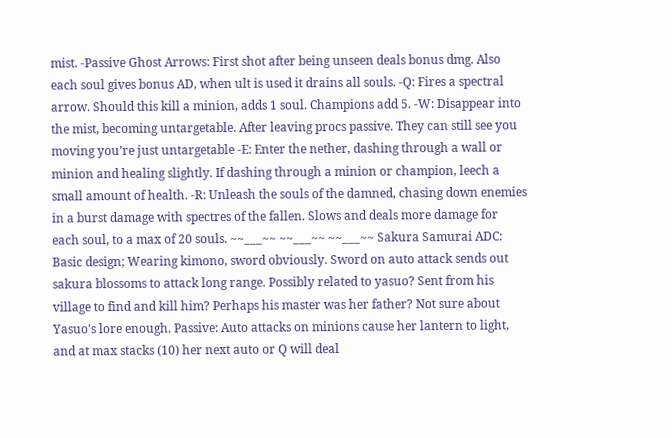mist. -Passive Ghost Arrows: First shot after being unseen deals bonus dmg. Also each soul gives bonus AD, when ult is used it drains all souls. -Q: Fires a spectral arrow. Should this kill a minion, adds 1 soul. Champions add 5. -W: Disappear into the mist, becoming untargetable. After leaving procs passive. They can still see you moving you’re just untargetable -E: Enter the nether, dashing through a wall or minion and healing slightly. If dashing through a minion or champion, leech a small amount of health. -R: Unleash the souls of the damned, chasing down enemies in a burst damage with spectres of the fallen. Slows and deals more damage for each soul, to a max of 20 souls. ~~___~~ ~~___~~ ~~___~~ Sakura Samurai ADC: Basic design; Wearing kimono, sword obviously. Sword on auto attack sends out sakura blossoms to attack long range. Possibly related to yasuo? Sent from his village to find and kill him? Perhaps his master was her father? Not sure about Yasuo's lore enough. Passive: Auto attacks on minions cause her lantern to light, and at max stacks (10) her next auto or Q will deal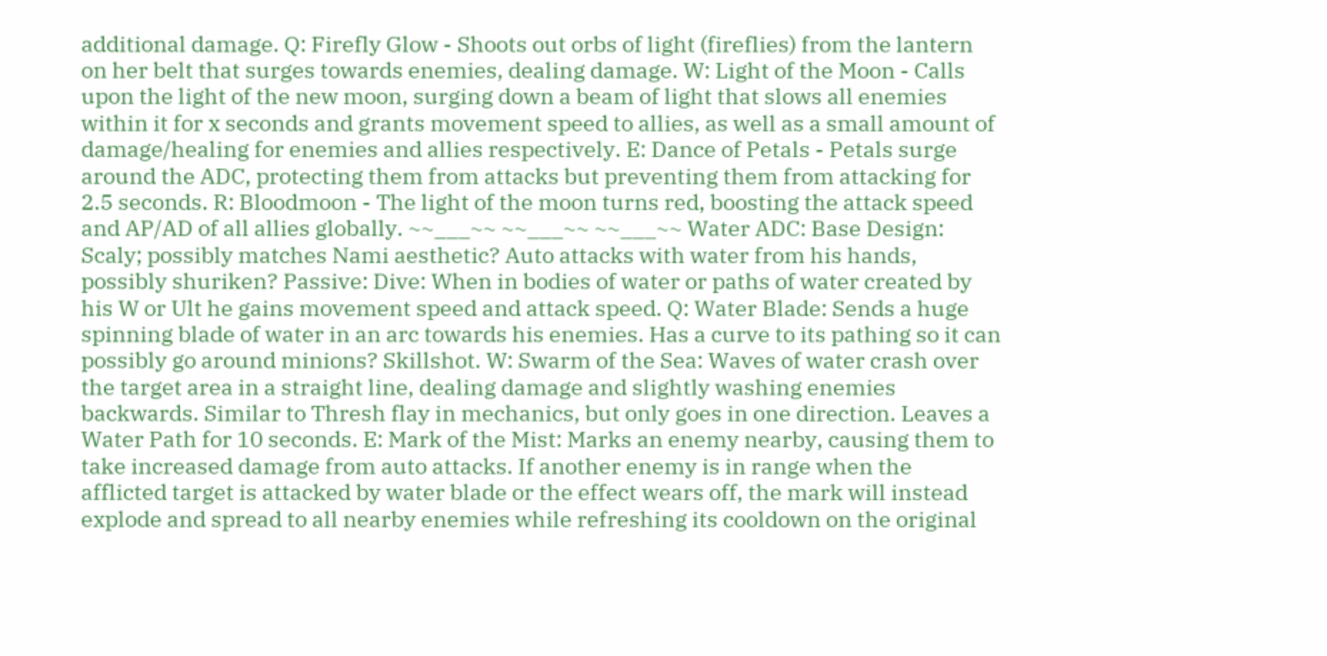additional damage. Q: Firefly Glow - Shoots out orbs of light (fireflies) from the lantern on her belt that surges towards enemies, dealing damage. W: Light of the Moon - Calls upon the light of the new moon, surging down a beam of light that slows all enemies within it for x seconds and grants movement speed to allies, as well as a small amount of damage/healing for enemies and allies respectively. E: Dance of Petals - Petals surge around the ADC, protecting them from attacks but preventing them from attacking for 2.5 seconds. R: Bloodmoon - The light of the moon turns red, boosting the attack speed and AP/AD of all allies globally. ~~___~~ ~~___~~ ~~___~~ Water ADC: Base Design: Scaly; possibly matches Nami aesthetic? Auto attacks with water from his hands, possibly shuriken? Passive: Dive: When in bodies of water or paths of water created by his W or Ult he gains movement speed and attack speed. Q: Water Blade: Sends a huge spinning blade of water in an arc towards his enemies. Has a curve to its pathing so it can possibly go around minions? Skillshot. W: Swarm of the Sea: Waves of water crash over the target area in a straight line, dealing damage and slightly washing enemies backwards. Similar to Thresh flay in mechanics, but only goes in one direction. Leaves a Water Path for 10 seconds. E: Mark of the Mist: Marks an enemy nearby, causing them to take increased damage from auto attacks. If another enemy is in range when the afflicted target is attacked by water blade or the effect wears off, the mark will instead explode and spread to all nearby enemies while refreshing its cooldown on the original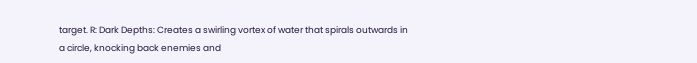target. R: Dark Depths: Creates a swirling vortex of water that spirals outwards in a circle, knocking back enemies and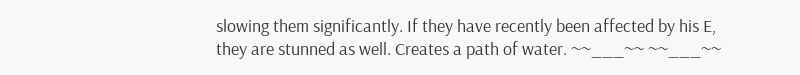slowing them significantly. If they have recently been affected by his E, they are stunned as well. Creates a path of water. ~~___~~ ~~___~~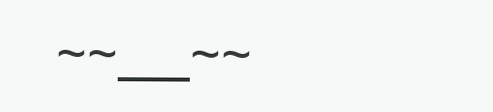~~___~~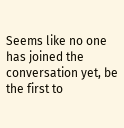Seems like no one has joined the conversation yet, be the first to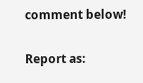comment below!

Report as: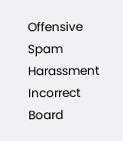Offensive Spam Harassment Incorrect Board